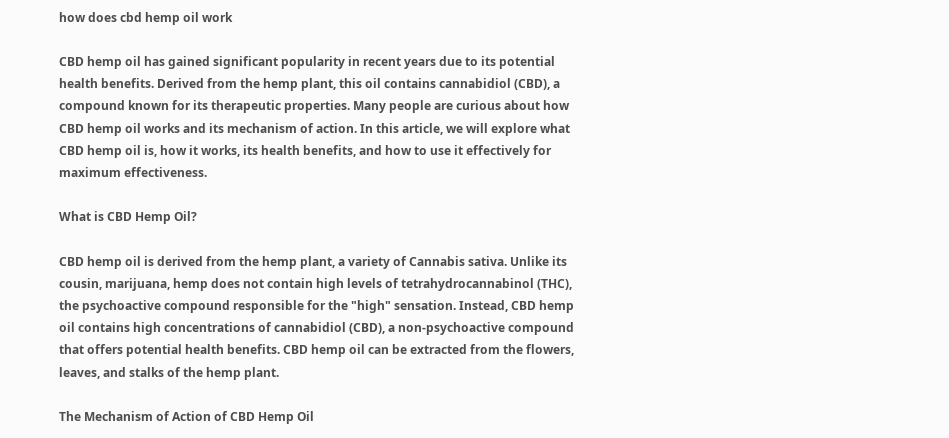how does cbd hemp oil work

CBD hemp oil has gained significant popularity in recent years due to its potential health benefits. Derived from the hemp plant, this oil contains cannabidiol (CBD), a compound known for its therapeutic properties. Many people are curious about how CBD hemp oil works and its mechanism of action. In this article, we will explore what CBD hemp oil is, how it works, its health benefits, and how to use it effectively for maximum effectiveness.

What is CBD Hemp Oil?

CBD hemp oil is derived from the hemp plant, a variety of Cannabis sativa. Unlike its cousin, marijuana, hemp does not contain high levels of tetrahydrocannabinol (THC), the psychoactive compound responsible for the "high" sensation. Instead, CBD hemp oil contains high concentrations of cannabidiol (CBD), a non-psychoactive compound that offers potential health benefits. CBD hemp oil can be extracted from the flowers, leaves, and stalks of the hemp plant.

The Mechanism of Action of CBD Hemp Oil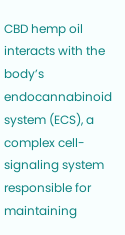CBD hemp oil interacts with the body’s endocannabinoid system (ECS), a complex cell-signaling system responsible for maintaining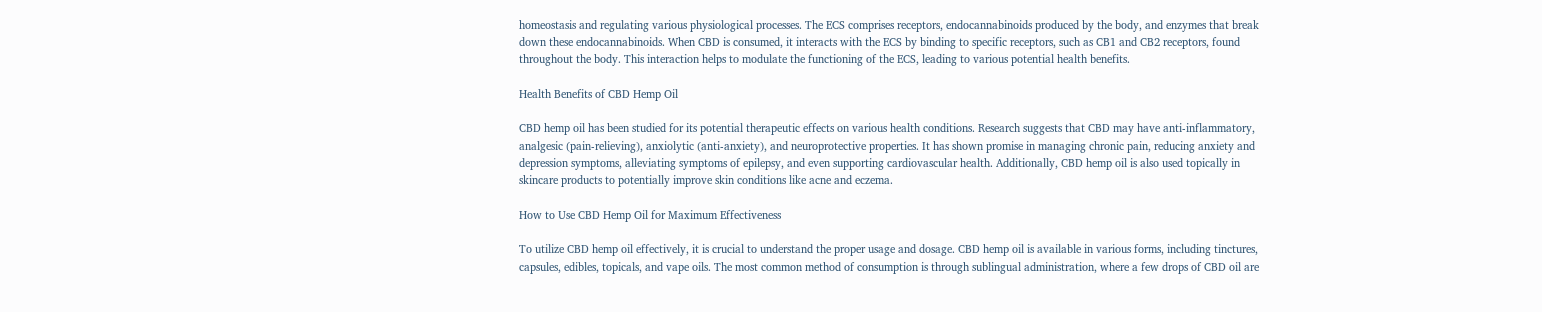homeostasis and regulating various physiological processes. The ECS comprises receptors, endocannabinoids produced by the body, and enzymes that break down these endocannabinoids. When CBD is consumed, it interacts with the ECS by binding to specific receptors, such as CB1 and CB2 receptors, found throughout the body. This interaction helps to modulate the functioning of the ECS, leading to various potential health benefits.

Health Benefits of CBD Hemp Oil

CBD hemp oil has been studied for its potential therapeutic effects on various health conditions. Research suggests that CBD may have anti-inflammatory, analgesic (pain-relieving), anxiolytic (anti-anxiety), and neuroprotective properties. It has shown promise in managing chronic pain, reducing anxiety and depression symptoms, alleviating symptoms of epilepsy, and even supporting cardiovascular health. Additionally, CBD hemp oil is also used topically in skincare products to potentially improve skin conditions like acne and eczema.

How to Use CBD Hemp Oil for Maximum Effectiveness

To utilize CBD hemp oil effectively, it is crucial to understand the proper usage and dosage. CBD hemp oil is available in various forms, including tinctures, capsules, edibles, topicals, and vape oils. The most common method of consumption is through sublingual administration, where a few drops of CBD oil are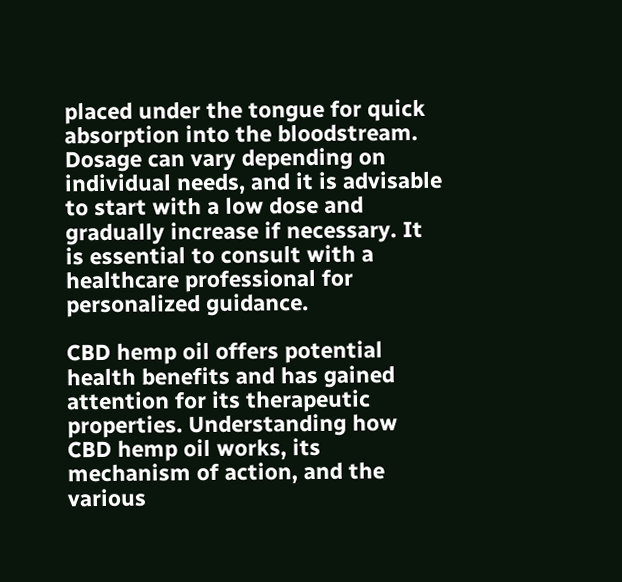placed under the tongue for quick absorption into the bloodstream. Dosage can vary depending on individual needs, and it is advisable to start with a low dose and gradually increase if necessary. It is essential to consult with a healthcare professional for personalized guidance.

CBD hemp oil offers potential health benefits and has gained attention for its therapeutic properties. Understanding how CBD hemp oil works, its mechanism of action, and the various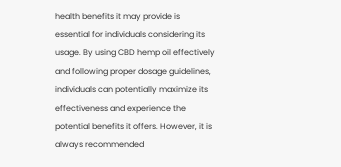health benefits it may provide is essential for individuals considering its usage. By using CBD hemp oil effectively and following proper dosage guidelines, individuals can potentially maximize its effectiveness and experience the potential benefits it offers. However, it is always recommended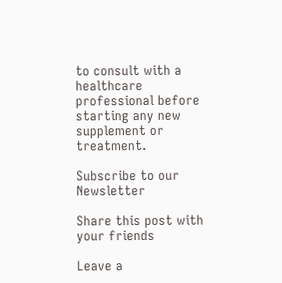to consult with a healthcare professional before starting any new supplement or treatment.

Subscribe to our Newsletter

Share this post with your friends

Leave a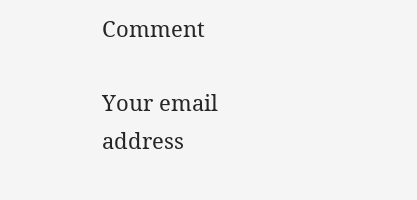Comment

Your email address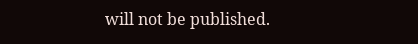will not be published.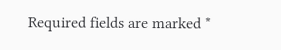Required fields are marked *